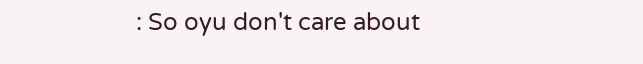: So oyu don't care about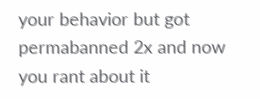your behavior but got permabanned 2x and now you rant about it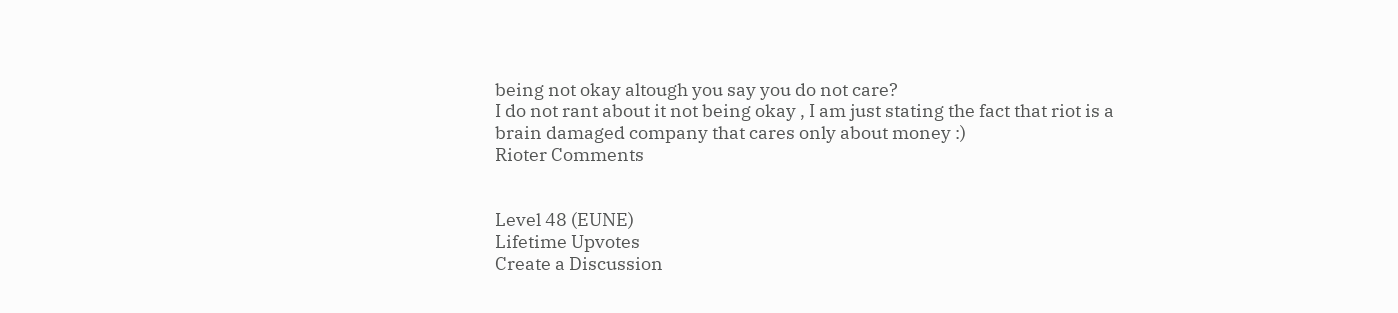being not okay altough you say you do not care?
I do not rant about it not being okay , I am just stating the fact that riot is a brain damaged company that cares only about money :)
Rioter Comments


Level 48 (EUNE)
Lifetime Upvotes
Create a Discussion